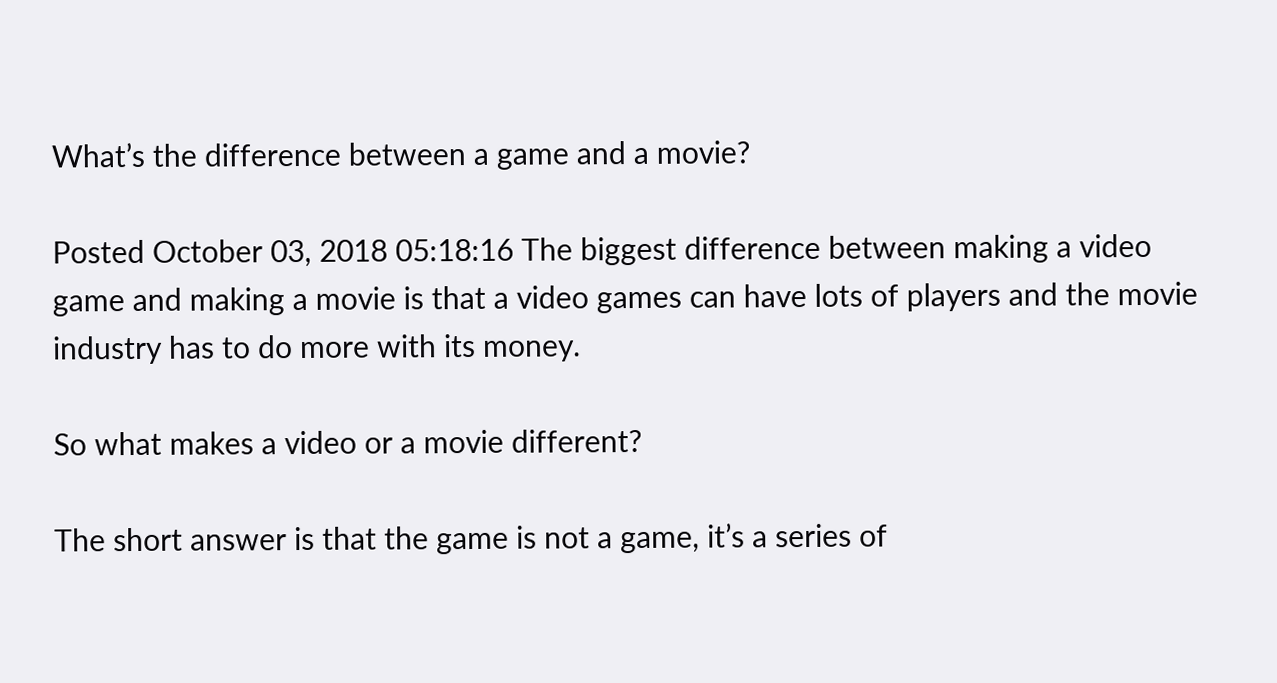What’s the difference between a game and a movie?

Posted October 03, 2018 05:18:16 The biggest difference between making a video game and making a movie is that a video games can have lots of players and the movie industry has to do more with its money.

So what makes a video or a movie different?

The short answer is that the game is not a game, it’s a series of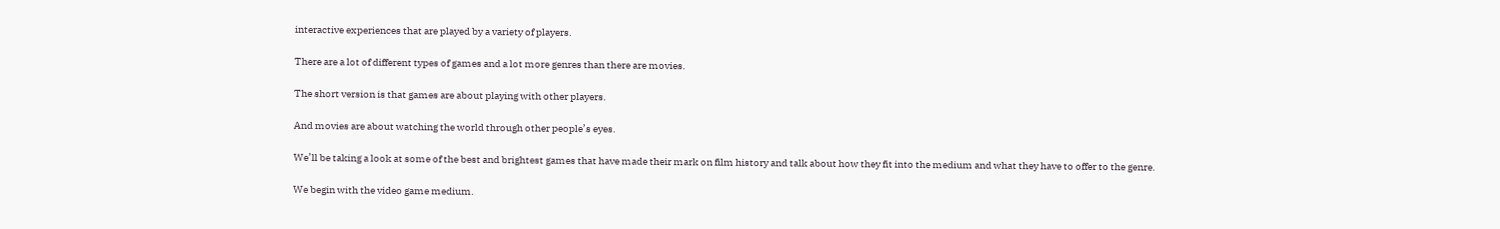interactive experiences that are played by a variety of players.

There are a lot of different types of games and a lot more genres than there are movies.

The short version is that games are about playing with other players.

And movies are about watching the world through other people’s eyes.

We’ll be taking a look at some of the best and brightest games that have made their mark on film history and talk about how they fit into the medium and what they have to offer to the genre.

We begin with the video game medium.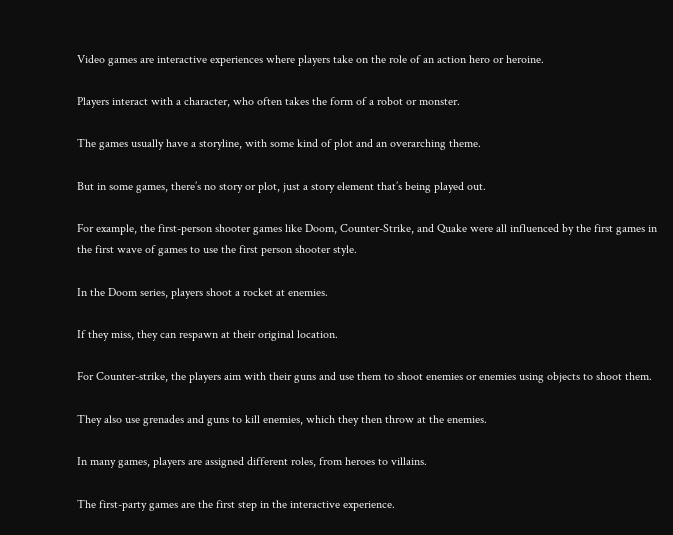Video games are interactive experiences where players take on the role of an action hero or heroine.

Players interact with a character, who often takes the form of a robot or monster.

The games usually have a storyline, with some kind of plot and an overarching theme.

But in some games, there’s no story or plot, just a story element that’s being played out.

For example, the first-person shooter games like Doom, Counter-Strike, and Quake were all influenced by the first games in the first wave of games to use the first person shooter style.

In the Doom series, players shoot a rocket at enemies.

If they miss, they can respawn at their original location.

For Counter-strike, the players aim with their guns and use them to shoot enemies or enemies using objects to shoot them.

They also use grenades and guns to kill enemies, which they then throw at the enemies.

In many games, players are assigned different roles, from heroes to villains.

The first-party games are the first step in the interactive experience.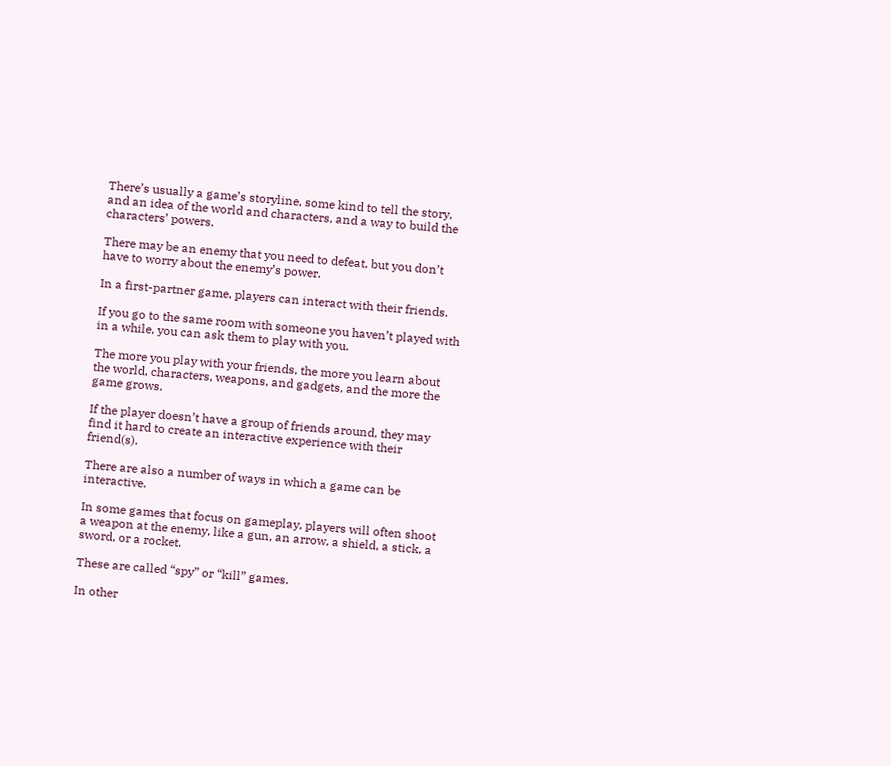There’s usually a game’s storyline, some kind to tell the story, and an idea of the world and characters, and a way to build the characters’ powers.

There may be an enemy that you need to defeat, but you don’t have to worry about the enemy’s power.

In a first-partner game, players can interact with their friends.

If you go to the same room with someone you haven’t played with in a while, you can ask them to play with you.

The more you play with your friends, the more you learn about the world, characters, weapons, and gadgets, and the more the game grows.

If the player doesn’t have a group of friends around, they may find it hard to create an interactive experience with their friend(s).

There are also a number of ways in which a game can be interactive.

In some games that focus on gameplay, players will often shoot a weapon at the enemy, like a gun, an arrow, a shield, a stick, a sword, or a rocket.

These are called “spy” or “kill” games.

In other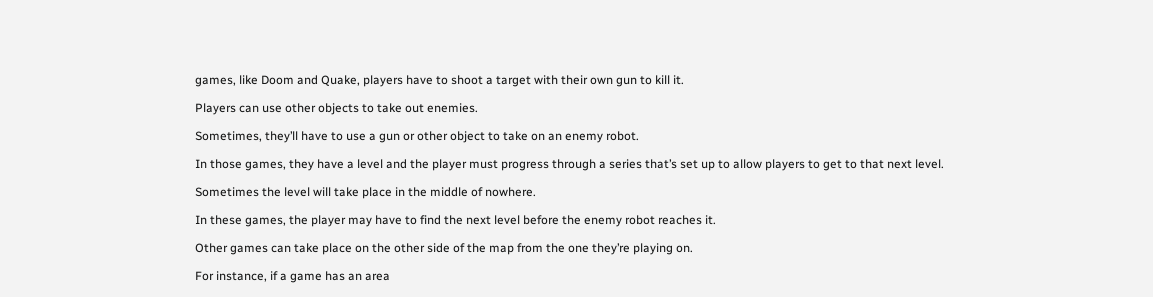games, like Doom and Quake, players have to shoot a target with their own gun to kill it.

Players can use other objects to take out enemies.

Sometimes, they’ll have to use a gun or other object to take on an enemy robot.

In those games, they have a level and the player must progress through a series that’s set up to allow players to get to that next level.

Sometimes the level will take place in the middle of nowhere.

In these games, the player may have to find the next level before the enemy robot reaches it.

Other games can take place on the other side of the map from the one they’re playing on.

For instance, if a game has an area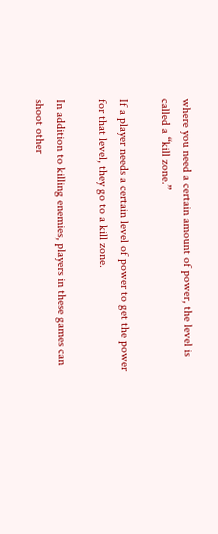where you need a certain amount of power, the level is called a “kill zone.”

If a player needs a certain level of power to get the power for that level, they go to a kill zone.

In addition to killing enemies, players in these games can shoot other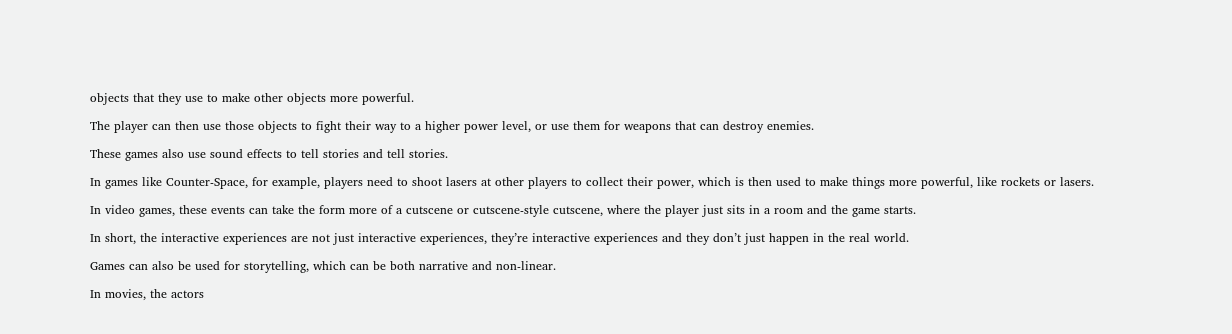objects that they use to make other objects more powerful.

The player can then use those objects to fight their way to a higher power level, or use them for weapons that can destroy enemies.

These games also use sound effects to tell stories and tell stories.

In games like Counter-Space, for example, players need to shoot lasers at other players to collect their power, which is then used to make things more powerful, like rockets or lasers.

In video games, these events can take the form more of a cutscene or cutscene-style cutscene, where the player just sits in a room and the game starts.

In short, the interactive experiences are not just interactive experiences, they’re interactive experiences and they don’t just happen in the real world.

Games can also be used for storytelling, which can be both narrative and non-linear.

In movies, the actors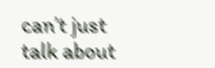can’t just talk about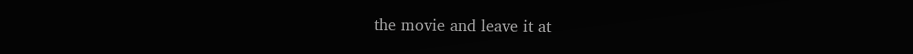the movie and leave it at